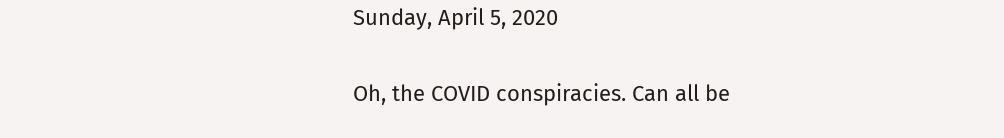Sunday, April 5, 2020

Oh, the COVID conspiracies. Can all be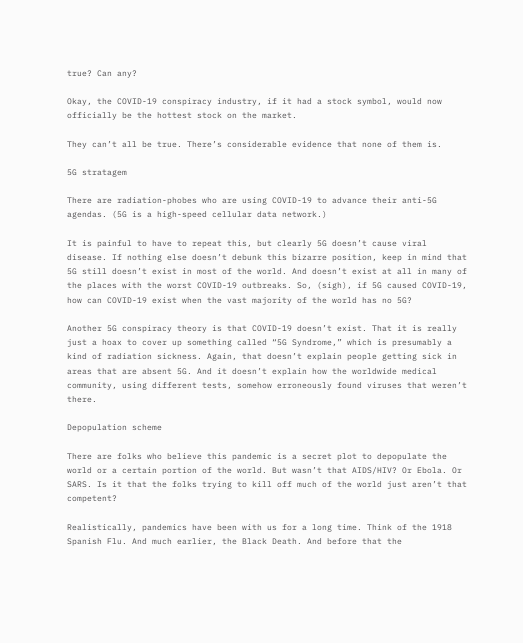true? Can any?

Okay, the COVID-19 conspiracy industry, if it had a stock symbol, would now officially be the hottest stock on the market.

They can’t all be true. There’s considerable evidence that none of them is.

5G stratagem

There are radiation-phobes who are using COVID-19 to advance their anti-5G agendas. (5G is a high-speed cellular data network.)

It is painful to have to repeat this, but clearly 5G doesn’t cause viral disease. If nothing else doesn’t debunk this bizarre position, keep in mind that 5G still doesn’t exist in most of the world. And doesn’t exist at all in many of the places with the worst COVID-19 outbreaks. So, (sigh), if 5G caused COVID-19, how can COVID-19 exist when the vast majority of the world has no 5G?

Another 5G conspiracy theory is that COVID-19 doesn’t exist. That it is really just a hoax to cover up something called “5G Syndrome,” which is presumably a kind of radiation sickness. Again, that doesn’t explain people getting sick in areas that are absent 5G. And it doesn’t explain how the worldwide medical community, using different tests, somehow erroneously found viruses that weren’t there.

Depopulation scheme

There are folks who believe this pandemic is a secret plot to depopulate the world or a certain portion of the world. But wasn’t that AIDS/HIV? Or Ebola. Or SARS. Is it that the folks trying to kill off much of the world just aren’t that competent?

Realistically, pandemics have been with us for a long time. Think of the 1918 Spanish Flu. And much earlier, the Black Death. And before that the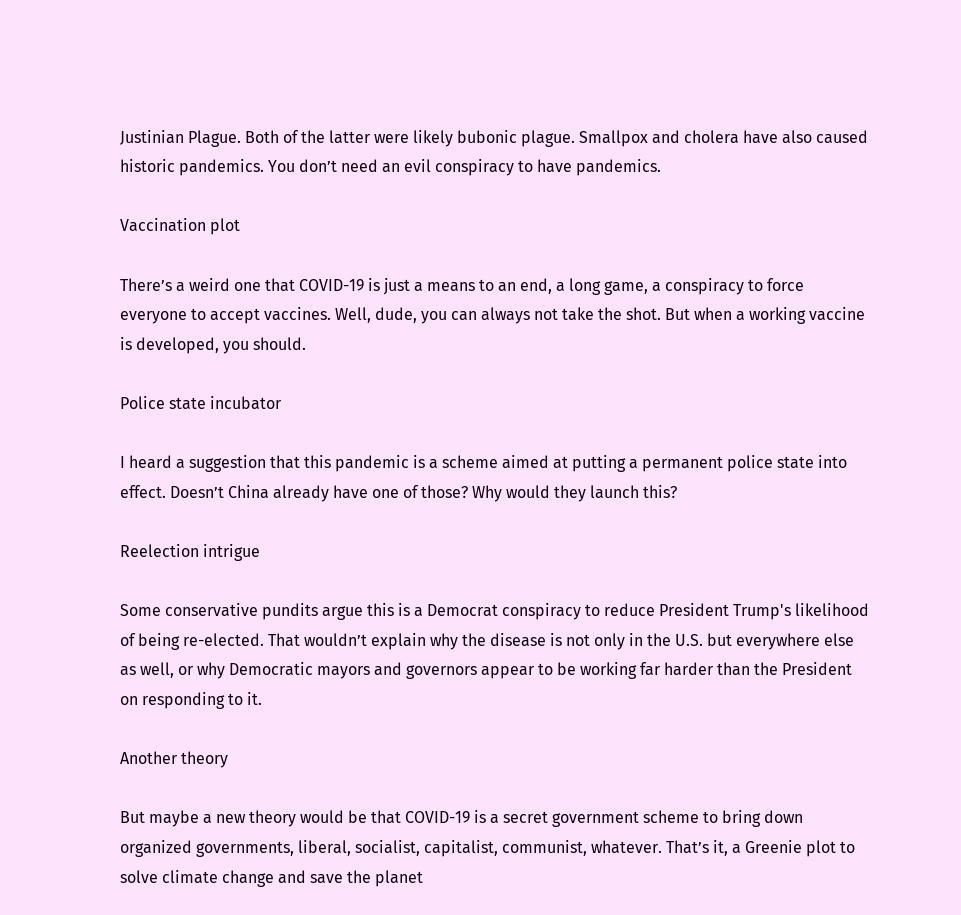Justinian Plague. Both of the latter were likely bubonic plague. Smallpox and cholera have also caused historic pandemics. You don’t need an evil conspiracy to have pandemics.

Vaccination plot

There’s a weird one that COVID-19 is just a means to an end, a long game, a conspiracy to force everyone to accept vaccines. Well, dude, you can always not take the shot. But when a working vaccine is developed, you should.

Police state incubator

I heard a suggestion that this pandemic is a scheme aimed at putting a permanent police state into effect. Doesn’t China already have one of those? Why would they launch this?

Reelection intrigue

Some conservative pundits argue this is a Democrat conspiracy to reduce President Trump's likelihood of being re-elected. That wouldn’t explain why the disease is not only in the U.S. but everywhere else as well, or why Democratic mayors and governors appear to be working far harder than the President on responding to it.

Another theory

But maybe a new theory would be that COVID-19 is a secret government scheme to bring down organized governments, liberal, socialist, capitalist, communist, whatever. That’s it, a Greenie plot to solve climate change and save the planet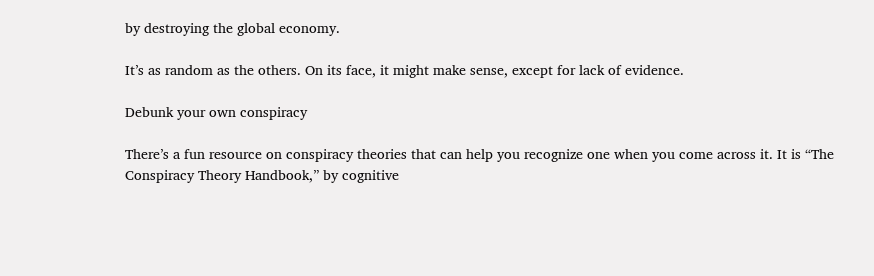by destroying the global economy.

It’s as random as the others. On its face, it might make sense, except for lack of evidence.

Debunk your own conspiracy

There’s a fun resource on conspiracy theories that can help you recognize one when you come across it. It is “The Conspiracy Theory Handbook,” by cognitive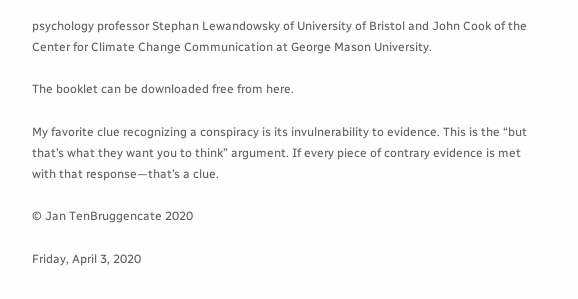psychology professor Stephan Lewandowsky of University of Bristol and John Cook of the Center for Climate Change Communication at George Mason University.

The booklet can be downloaded free from here.

My favorite clue recognizing a conspiracy is its invulnerability to evidence. This is the “but that’s what they want you to think” argument. If every piece of contrary evidence is met with that response—that’s a clue.

© Jan TenBruggencate 2020

Friday, April 3, 2020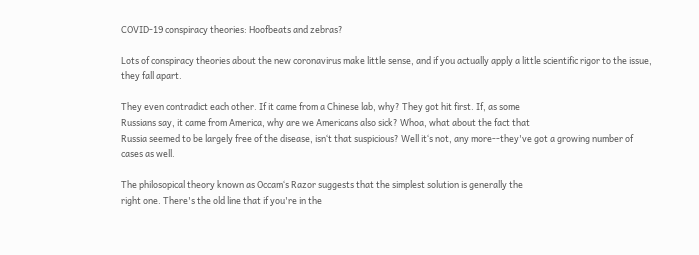COVID-19 conspiracy theories: Hoofbeats and zebras?

Lots of conspiracy theories about the new coronavirus make little sense, and if you actually apply a little scientific rigor to the issue, they fall apart.

They even contradict each other. If it came from a Chinese lab, why? They got hit first. If, as some
Russians say, it came from America, why are we Americans also sick? Whoa, what about the fact that
Russia seemed to be largely free of the disease, isnʻt that suspicious? Well itʻs not, any more--they've got a growing number of cases as well.

The philosopical theory known as Occamʻs Razor suggests that the simplest solution is generally the
right one. There's the old line that if you're in the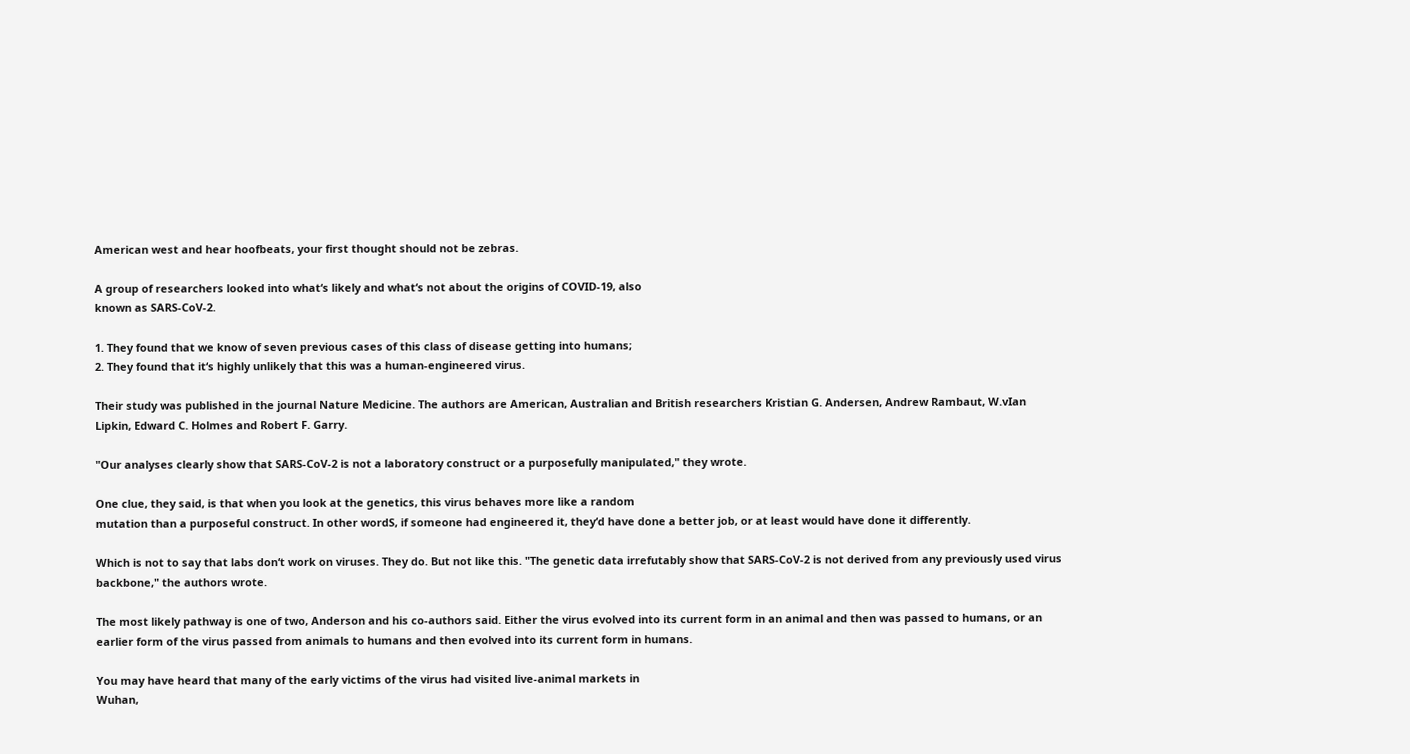American west and hear hoofbeats, your first thought should not be zebras.

A group of researchers looked into whatʻs likely and whatʻs not about the origins of COVID-19, also
known as SARS-CoV-2.

1. They found that we know of seven previous cases of this class of disease getting into humans;
2. They found that itʻs highly unlikely that this was a human-engineered virus.

Their study was published in the journal Nature Medicine. The authors are American, Australian and British researchers Kristian G. Andersen, Andrew Rambaut, W.vIan Lipkin, Edward C. Holmes and Robert F. Garry.

"Our analyses clearly show that SARS-CoV-2 is not a laboratory construct or a purposefully manipulated," they wrote.

One clue, they said, is that when you look at the genetics, this virus behaves more like a random
mutation than a purposeful construct. In other wordS, if someone had engineered it, theyʻd have done a better job, or at least would have done it differently.

Which is not to say that labs donʻt work on viruses. They do. But not like this. "The genetic data irrefutably show that SARS-CoV-2 is not derived from any previously used virus backbone," the authors wrote.

The most likely pathway is one of two, Anderson and his co-authors said. Either the virus evolved into its current form in an animal and then was passed to humans, or an earlier form of the virus passed from animals to humans and then evolved into its current form in humans.

You may have heard that many of the early victims of the virus had visited live-animal markets in
Wuhan,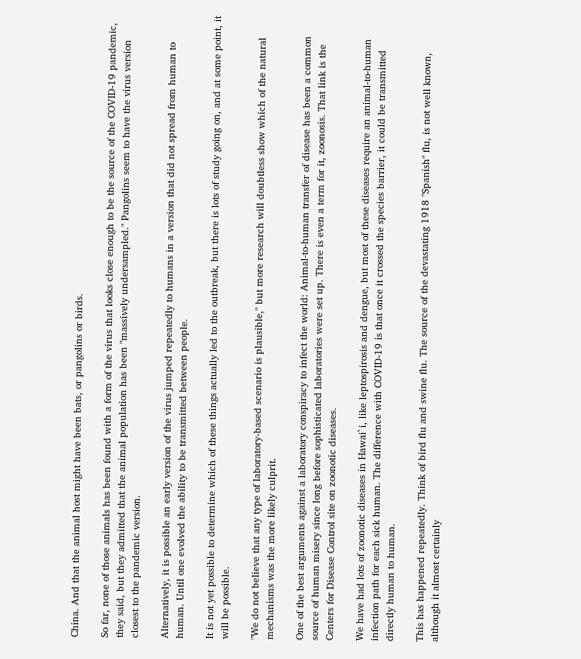China. And that the animal host might have been bats, or pangolins or birds.

So far, none of those animals has been found with a form of the virus that looks close enough to be the source of the COVID-19 pandemic, they said, but they admitted that the animal population has been "massively undersampled." Pangolins seem to have the virus version closest to the pandemic version.

Alternatively, it is possible an early version of the virus jumped repeatedly to humans in a version that did not spread from human to human. Until one evolved the ability to be transmitted between people.

It is not yet possible to determine which of these things actually led to the outbreak, but there is lots of study going on, and at some point, it will be possible.

"We do not believe that any type of laboratory-based scenario is plausible," but more research will doubtless show which of the natural mechanisms was the more likely culprit.

One of the best arguments against a laboratory conspiracy to infect the world: Animal-to-human transfer of disease has been a common source of human misery since long before sophisticated laboratories were set up. There is even a term for it, zoonosis. That link is the Centers for Disease Control site on zoonotic diseases.

We have had lots of zoonotic diseases in Hawai`i, like leptospirosis and dengue, but most of these diseases require an animal-to-human infection path for each sick human. The difference with COVID-19 is that once it crossed the species barrier, it could be transmitted directly human to human.

This has happened repeatedly. Think of bird flu and swine flu. The source of the devastating 1918 "Spanish" flu, is not well known, although it almost certainly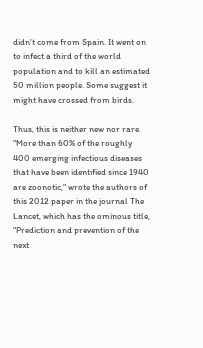didn't come from Spain. It went on to infect a third of the world population and to kill an estimated 50 million people. Some suggest it might have crossed from birds.

Thus, this is neither new nor rare. "More than 60% of the roughly 400 emerging infectious diseases that have been identified since 1940 are zoonotic," wrote the authors of this 2012 paper in the journal The Lancet, which has the ominous title, "Prediction and prevention of the next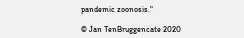pandemic zoonosis."

© Jan TenBruggencate 2020